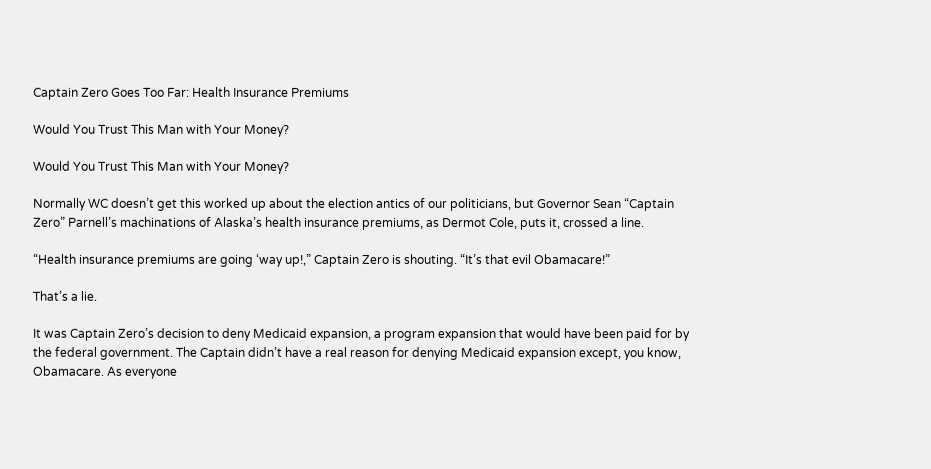Captain Zero Goes Too Far: Health Insurance Premiums

Would You Trust This Man with Your Money?

Would You Trust This Man with Your Money?

Normally WC doesn’t get this worked up about the election antics of our politicians, but Governor Sean “Captain Zero” Parnell’s machinations of Alaska’s health insurance premiums, as Dermot Cole, puts it, crossed a line.

“Health insurance premiums are going ‘way up!,” Captain Zero is shouting. “It’s that evil Obamacare!”

That’s a lie.

It was Captain Zero’s decision to deny Medicaid expansion, a program expansion that would have been paid for by the federal government. The Captain didn’t have a real reason for denying Medicaid expansion except, you know, Obamacare. As everyone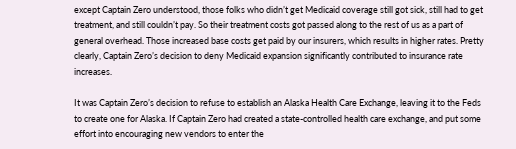except Captain Zero understood, those folks who didn’t get Medicaid coverage still got sick, still had to get treatment, and still couldn’t pay. So their treatment costs got passed along to the rest of us as a part of general overhead. Those increased base costs get paid by our insurers, which results in higher rates. Pretty clearly, Captain Zero’s decision to deny Medicaid expansion significantly contributed to insurance rate increases.

It was Captain Zero’s decision to refuse to establish an Alaska Health Care Exchange, leaving it to the Feds to create one for Alaska. If Captain Zero had created a state-controlled health care exchange, and put some effort into encouraging new vendors to enter the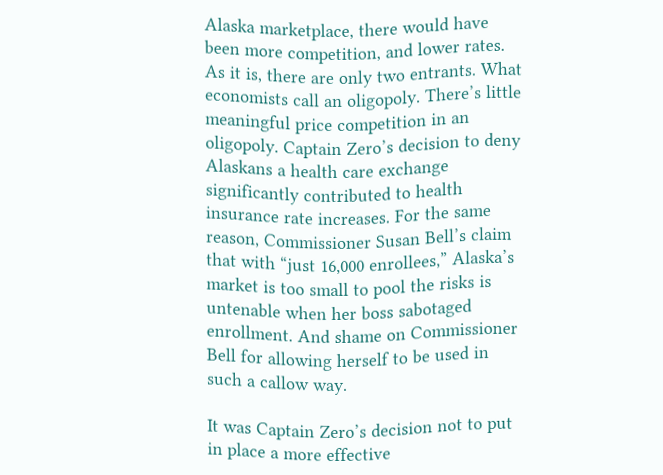Alaska marketplace, there would have been more competition, and lower rates. As it is, there are only two entrants. What economists call an oligopoly. There’s little meaningful price competition in an oligopoly. Captain Zero’s decision to deny Alaskans a health care exchange significantly contributed to health insurance rate increases. For the same reason, Commissioner Susan Bell’s claim that with “just 16,000 enrollees,” Alaska’s market is too small to pool the risks is untenable when her boss sabotaged enrollment. And shame on Commissioner Bell for allowing herself to be used in such a callow way.

It was Captain Zero’s decision not to put in place a more effective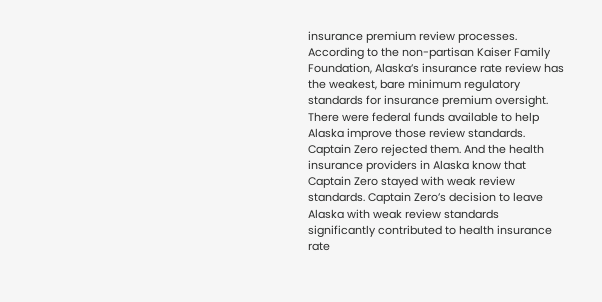insurance premium review processes. According to the non-partisan Kaiser Family Foundation, Alaska’s insurance rate review has the weakest, bare minimum regulatory standards for insurance premium oversight. There were federal funds available to help Alaska improve those review standards. Captain Zero rejected them. And the health insurance providers in Alaska know that Captain Zero stayed with weak review standards. Captain Zero’s decision to leave Alaska with weak review standards significantly contributed to health insurance rate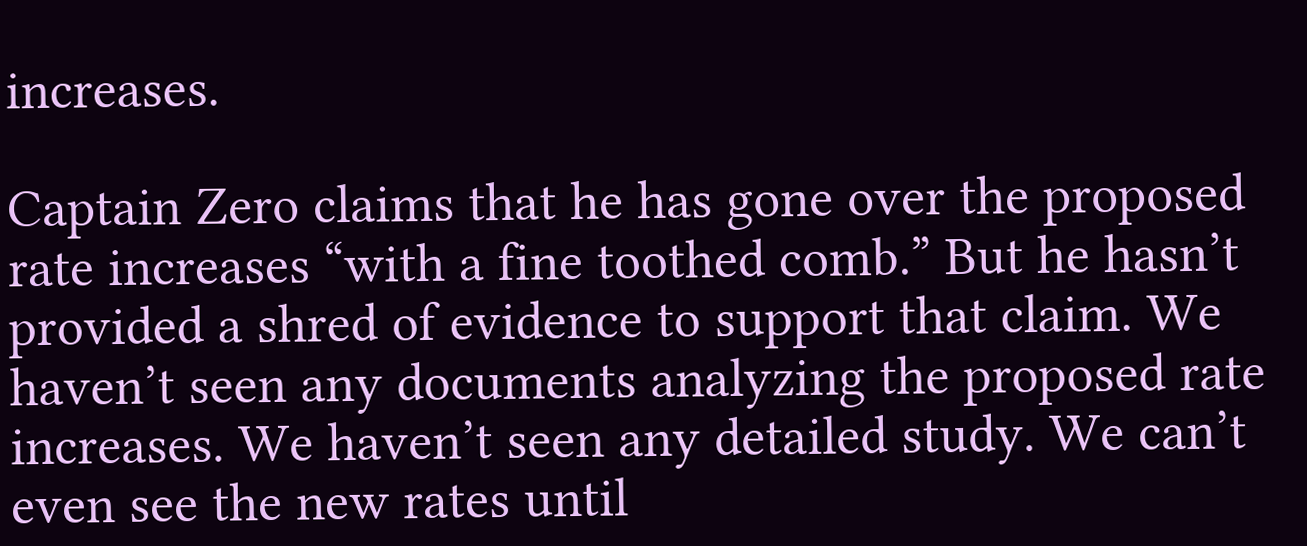increases.

Captain Zero claims that he has gone over the proposed rate increases “with a fine toothed comb.” But he hasn’t provided a shred of evidence to support that claim. We haven’t seen any documents analyzing the proposed rate increases. We haven’t seen any detailed study. We can’t even see the new rates until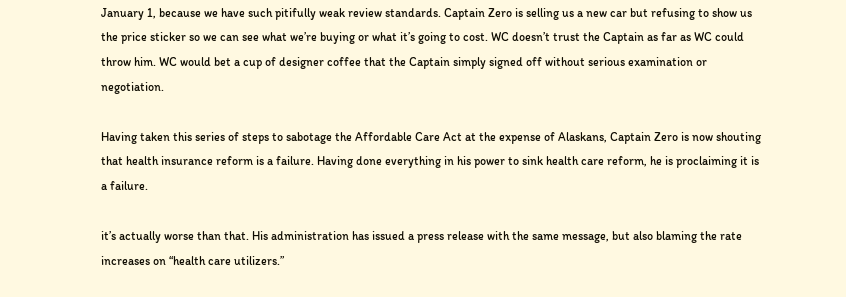January 1, because we have such pitifully weak review standards. Captain Zero is selling us a new car but refusing to show us the price sticker so we can see what we’re buying or what it’s going to cost. WC doesn’t trust the Captain as far as WC could throw him. WC would bet a cup of designer coffee that the Captain simply signed off without serious examination or negotiation.

Having taken this series of steps to sabotage the Affordable Care Act at the expense of Alaskans, Captain Zero is now shouting that health insurance reform is a failure. Having done everything in his power to sink health care reform, he is proclaiming it is a failure.

it’s actually worse than that. His administration has issued a press release with the same message, but also blaming the rate increases on “health care utilizers.”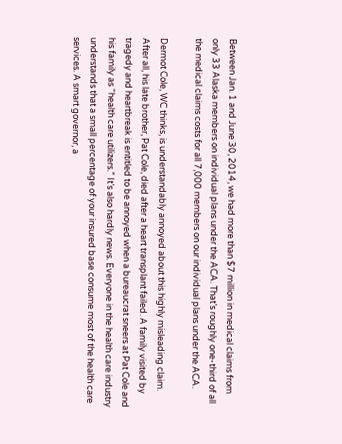Between Jan. 1 and June 30, 2014, we had more than $7 million in medical claims from only 33 Alaska members on individual plans under the ACA. That’s roughly one-third of all the medical claims costs for all 7,000 members on our individual plans under the ACA.

Dermot Cole, WC thinks, is understandably annoyed about this highly misleading claim. After all, his late brother, Pat Cole, died after a heart transplant failed. A family visited by tragedy and heartbreak is entitled to be annoyed when a bureaucrat sneers at Pat Cole and his family as “health care utilizers.” It’s also hardly news. Everyone in the health care industry understands that a small percentage of your insured base consume most of the health care services. A smart governor, a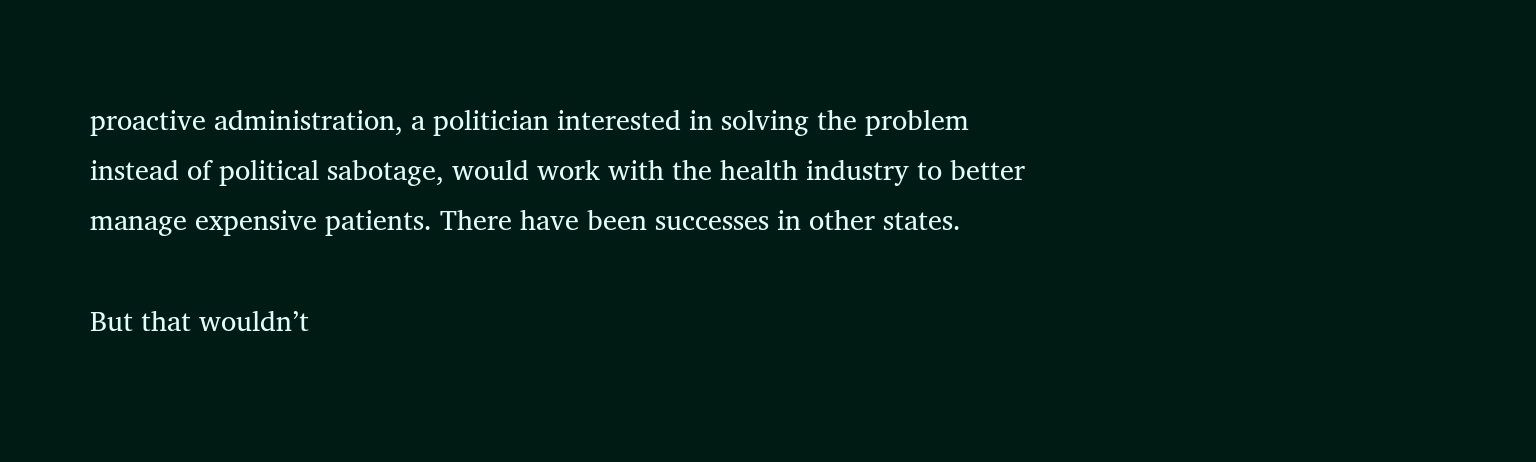proactive administration, a politician interested in solving the problem instead of political sabotage, would work with the health industry to better manage expensive patients. There have been successes in other states.

But that wouldn’t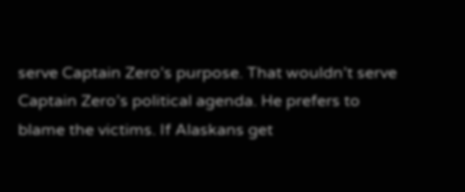serve Captain Zero’s purpose. That wouldn’t serve Captain Zero’s political agenda. He prefers to blame the victims. If Alaskans get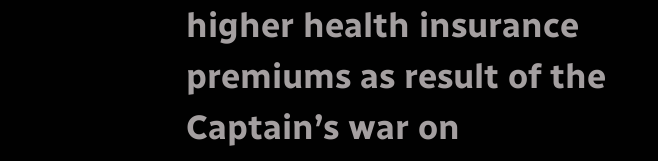higher health insurance premiums as result of the Captain’s war on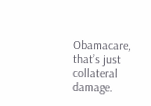Obamacare, that’s just collateral damage.